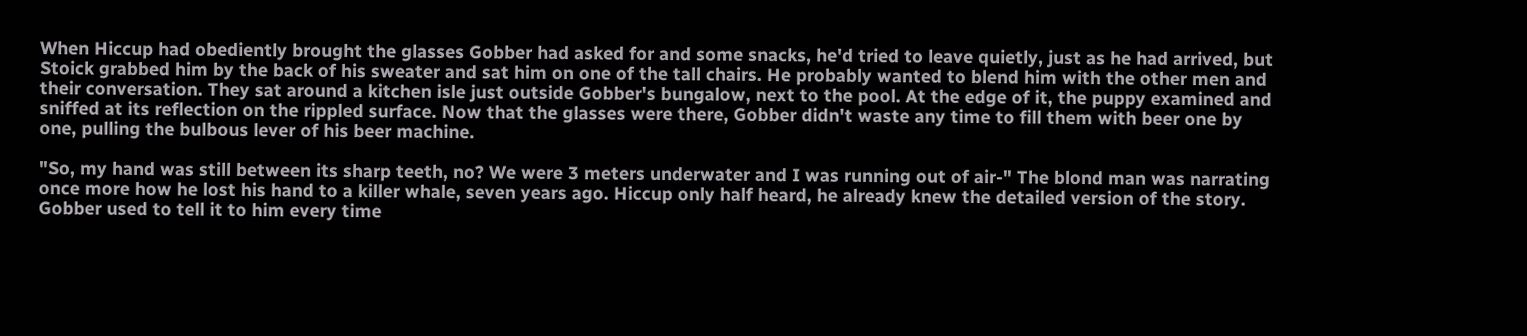When Hiccup had obediently brought the glasses Gobber had asked for and some snacks, he'd tried to leave quietly, just as he had arrived, but Stoick grabbed him by the back of his sweater and sat him on one of the tall chairs. He probably wanted to blend him with the other men and their conversation. They sat around a kitchen isle just outside Gobber's bungalow, next to the pool. At the edge of it, the puppy examined and sniffed at its reflection on the rippled surface. Now that the glasses were there, Gobber didn't waste any time to fill them with beer one by one, pulling the bulbous lever of his beer machine.

"So, my hand was still between its sharp teeth, no? We were 3 meters underwater and I was running out of air-" The blond man was narrating once more how he lost his hand to a killer whale, seven years ago. Hiccup only half heard, he already knew the detailed version of the story. Gobber used to tell it to him every time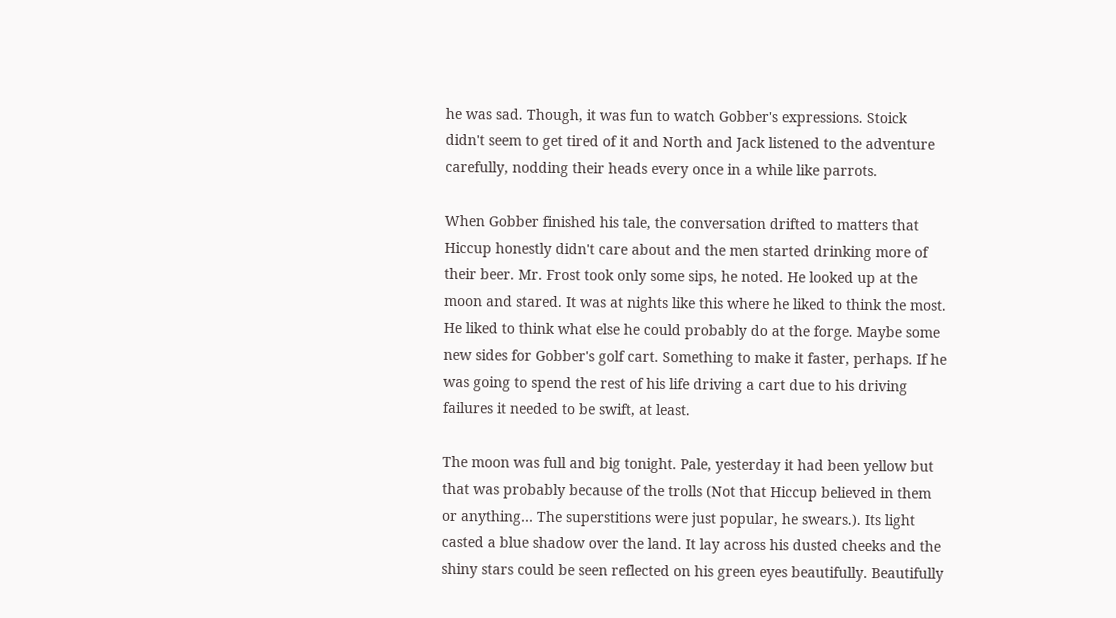he was sad. Though, it was fun to watch Gobber's expressions. Stoick didn't seem to get tired of it and North and Jack listened to the adventure carefully, nodding their heads every once in a while like parrots.

When Gobber finished his tale, the conversation drifted to matters that Hiccup honestly didn't care about and the men started drinking more of their beer. Mr. Frost took only some sips, he noted. He looked up at the moon and stared. It was at nights like this where he liked to think the most. He liked to think what else he could probably do at the forge. Maybe some new sides for Gobber's golf cart. Something to make it faster, perhaps. If he was going to spend the rest of his life driving a cart due to his driving failures it needed to be swift, at least.

The moon was full and big tonight. Pale, yesterday it had been yellow but that was probably because of the trolls (Not that Hiccup believed in them or anything… The superstitions were just popular, he swears.). Its light casted a blue shadow over the land. It lay across his dusted cheeks and the shiny stars could be seen reflected on his green eyes beautifully. Beautifully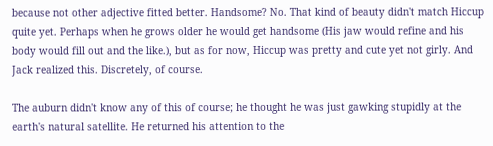because not other adjective fitted better. Handsome? No. That kind of beauty didn't match Hiccup quite yet. Perhaps when he grows older he would get handsome (His jaw would refine and his body would fill out and the like.), but as for now, Hiccup was pretty and cute yet not girly. And Jack realized this. Discretely, of course.

The auburn didn't know any of this of course; he thought he was just gawking stupidly at the earth's natural satellite. He returned his attention to the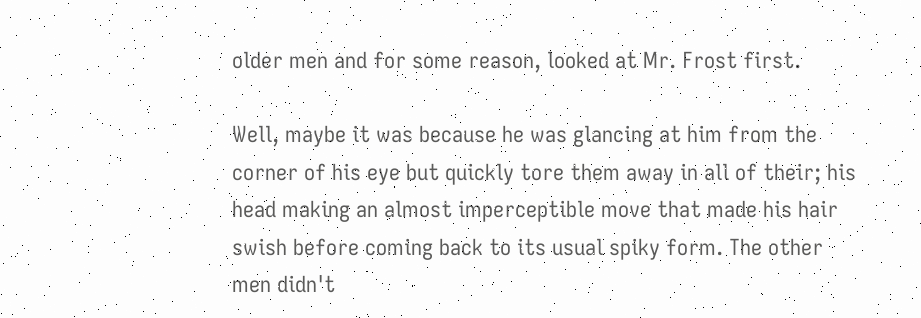older men and for some reason, looked at Mr. Frost first.

Well, maybe it was because he was glancing at him from the corner of his eye but quickly tore them away in all of their; his head making an almost imperceptible move that made his hair swish before coming back to its usual spiky form. The other men didn't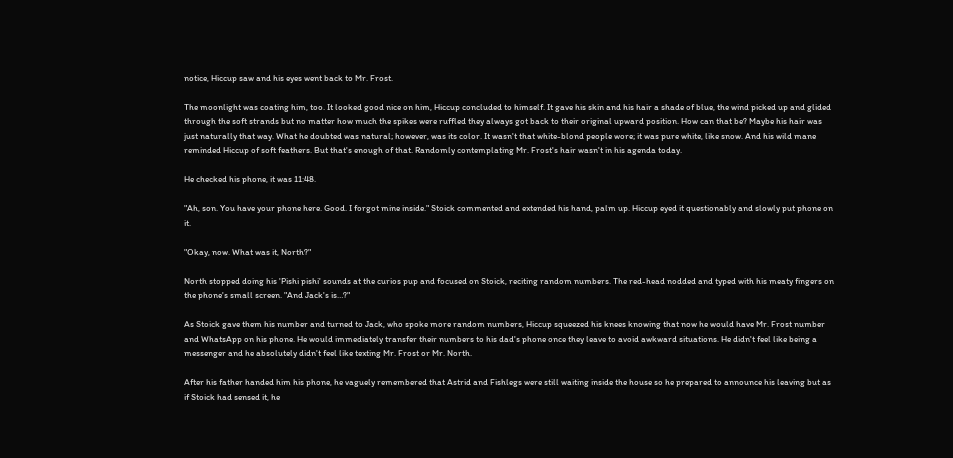notice, Hiccup saw and his eyes went back to Mr. Frost.

The moonlight was coating him, too. It looked good nice on him, Hiccup concluded to himself. It gave his skin and his hair a shade of blue, the wind picked up and glided through the soft strands but no matter how much the spikes were ruffled they always got back to their original upward position. How can that be? Maybe his hair was just naturally that way. What he doubted was natural; however, was its color. It wasn't that white-blond people wore; it was pure white, like snow. And his wild mane reminded Hiccup of soft feathers. But that's enough of that. Randomly contemplating Mr. Frost's hair wasn't in his agenda today.

He checked his phone, it was 11:48.

"Ah, son. You have your phone here. Good. I forgot mine inside." Stoick commented and extended his hand, palm up. Hiccup eyed it questionably and slowly put phone on it.

"Okay, now. What was it, North?"

North stopped doing his 'Pishi pishi' sounds at the curios pup and focused on Stoick, reciting random numbers. The red-head nodded and typed with his meaty fingers on the phone's small screen. "And Jack's is…?"

As Stoick gave them his number and turned to Jack, who spoke more random numbers, Hiccup squeezed his knees knowing that now he would have Mr. Frost number and WhatsApp on his phone. He would immediately transfer their numbers to his dad's phone once they leave to avoid awkward situations. He didn't feel like being a messenger and he absolutely didn't feel like texting Mr. Frost or Mr. North.

After his father handed him his phone, he vaguely remembered that Astrid and Fishlegs were still waiting inside the house so he prepared to announce his leaving but as if Stoick had sensed it, he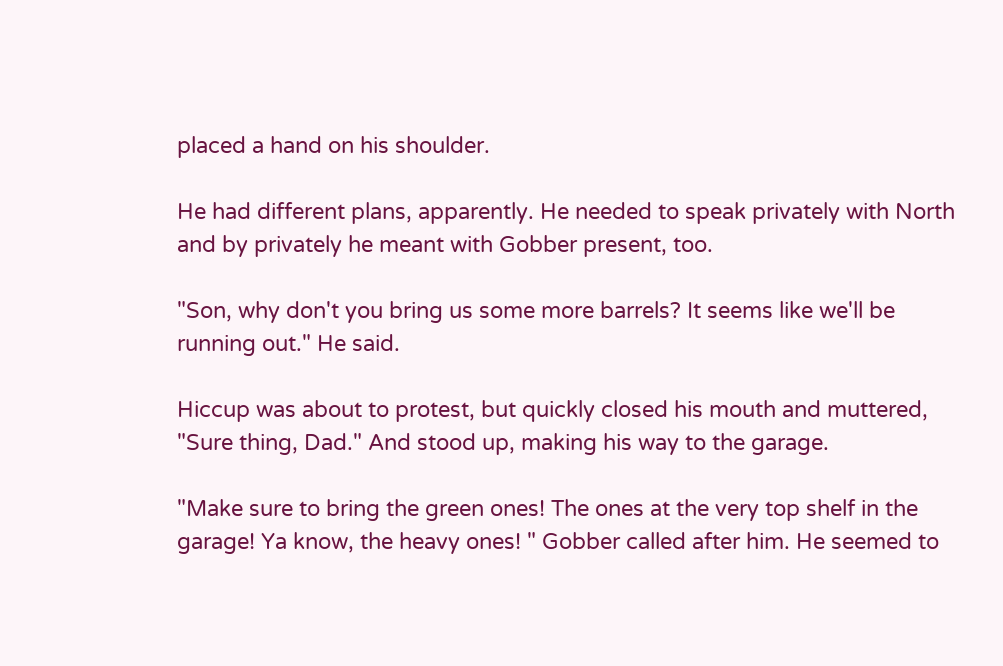placed a hand on his shoulder.

He had different plans, apparently. He needed to speak privately with North and by privately he meant with Gobber present, too.

"Son, why don't you bring us some more barrels? It seems like we'll be running out." He said.

Hiccup was about to protest, but quickly closed his mouth and muttered, "Sure thing, Dad." And stood up, making his way to the garage.

"Make sure to bring the green ones! The ones at the very top shelf in the garage! Ya know, the heavy ones! " Gobber called after him. He seemed to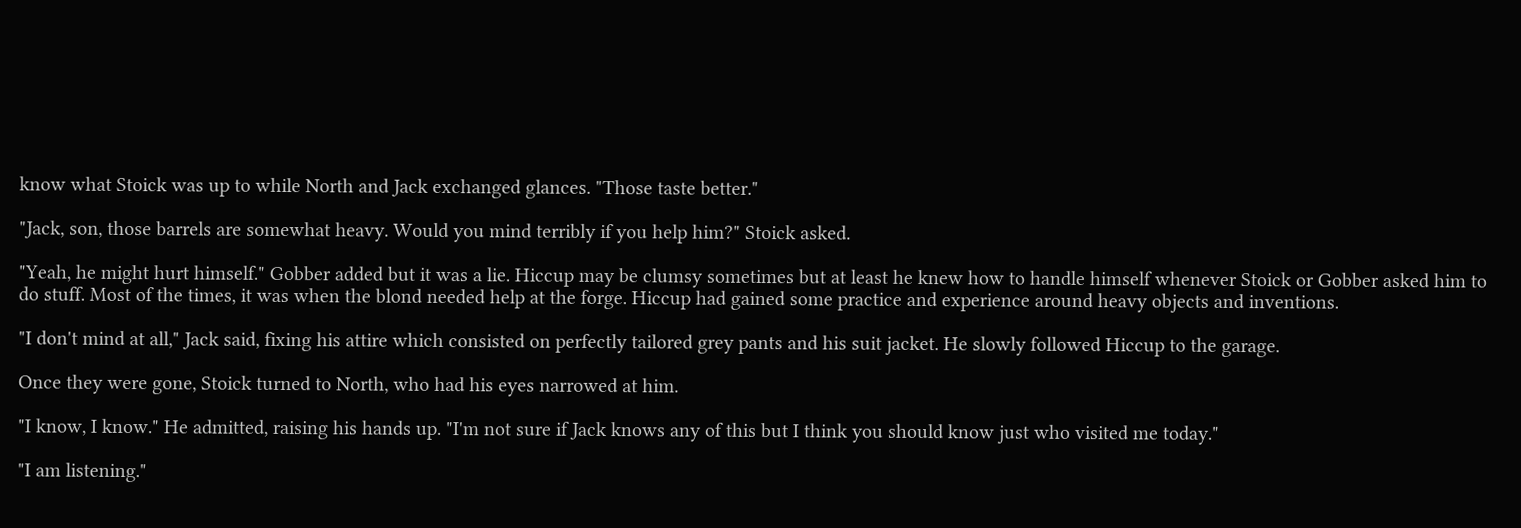know what Stoick was up to while North and Jack exchanged glances. "Those taste better."

"Jack, son, those barrels are somewhat heavy. Would you mind terribly if you help him?" Stoick asked.

"Yeah, he might hurt himself." Gobber added but it was a lie. Hiccup may be clumsy sometimes but at least he knew how to handle himself whenever Stoick or Gobber asked him to do stuff. Most of the times, it was when the blond needed help at the forge. Hiccup had gained some practice and experience around heavy objects and inventions.

"I don't mind at all," Jack said, fixing his attire which consisted on perfectly tailored grey pants and his suit jacket. He slowly followed Hiccup to the garage.

Once they were gone, Stoick turned to North, who had his eyes narrowed at him.

"I know, I know." He admitted, raising his hands up. "I'm not sure if Jack knows any of this but I think you should know just who visited me today."

"I am listening."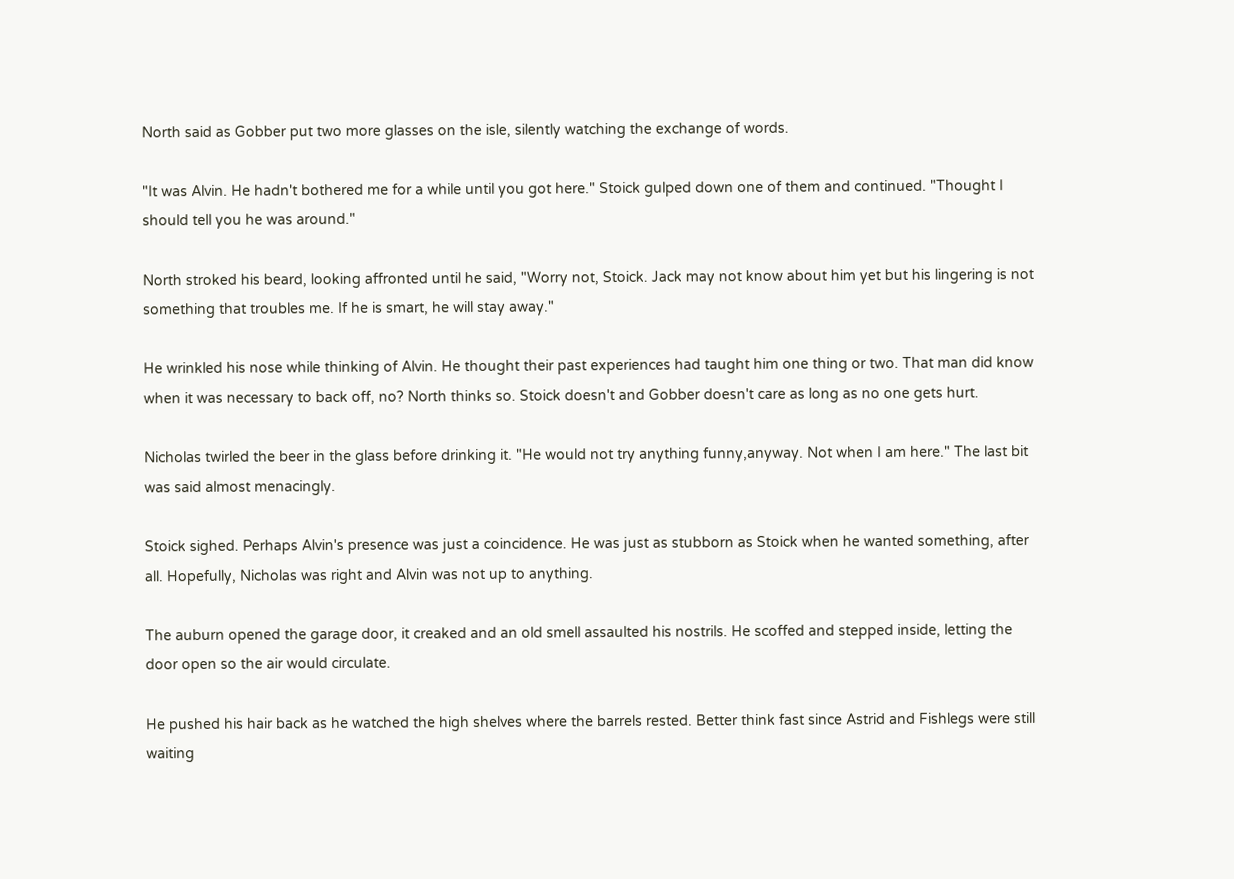North said as Gobber put two more glasses on the isle, silently watching the exchange of words.

"It was Alvin. He hadn't bothered me for a while until you got here." Stoick gulped down one of them and continued. "Thought I should tell you he was around."

North stroked his beard, looking affronted until he said, "Worry not, Stoick. Jack may not know about him yet but his lingering is not something that troubles me. If he is smart, he will stay away."

He wrinkled his nose while thinking of Alvin. He thought their past experiences had taught him one thing or two. That man did know when it was necessary to back off, no? North thinks so. Stoick doesn't and Gobber doesn't care as long as no one gets hurt.

Nicholas twirled the beer in the glass before drinking it. "He would not try anything funny,anyway. Not when I am here." The last bit was said almost menacingly.

Stoick sighed. Perhaps Alvin's presence was just a coincidence. He was just as stubborn as Stoick when he wanted something, after all. Hopefully, Nicholas was right and Alvin was not up to anything.

The auburn opened the garage door, it creaked and an old smell assaulted his nostrils. He scoffed and stepped inside, letting the door open so the air would circulate.

He pushed his hair back as he watched the high shelves where the barrels rested. Better think fast since Astrid and Fishlegs were still waiting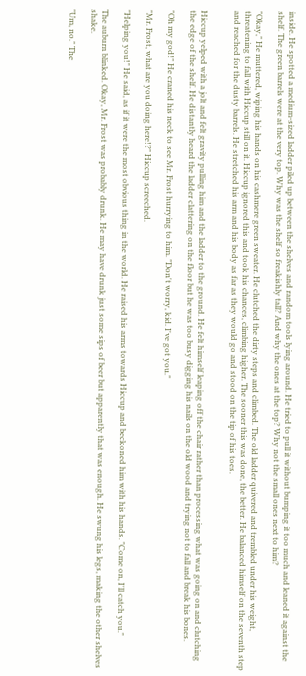inside. He spotted a medium-sized ladder piled up between the shelves and random tools lying around. He tried to pull it without bumping it too much and leaned it against the shelf. The green barrels were at the very top. Why was the shelf so freakishly tall? And why the ones at the top? Why not the small ones next to him?

"Okay," He muttered, wiping his hands on his cashmere green sweater. He clutched the dirty steps and climbed. The old ladder quivered and trembled under his weight, threatening to fall with Hiccup still on it. Hiccup ignored this and took his chances, climbing higher. The sooner this was done, the better. He balanced himself on the seventh step and reached for the dusty barrels. He stretched his arm and his body as far as they would go and stood on the tip of his toes.


Hiccup yelped with a jolt and felt gravity pulling him and the ladder to the ground. He felt himself leaping off the chair rather than processing what was going on and clutching the edge of the shelf. He distantly heard the ladder clattering on the floor but he was too busy digging his nails on the old wood and trying not to fall and break his bones.

"Oh my god!" He craned his neck to see Mr. Frost hurrying to him. "Don't worry, kid. I've got you."

"Mr. Frost, what are you doing here!?" Hiccup screeched.

"Helping you!" He said, as if it were the most obvious thing in the world. He raised his arms towards Hiccup and beckoned him with his hands. "Come on, I'll catch you."

The auburn blinked. Okay, Mr. Frost was probably drunk. He may have drunk just some sips of beer but apparently that was enough. He swung his legs, making the other shelves shake.

"Um, no." The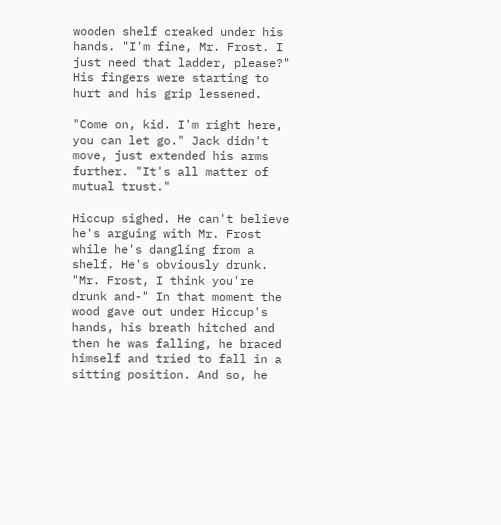wooden shelf creaked under his hands. "I'm fine, Mr. Frost. I just need that ladder, please?" His fingers were starting to hurt and his grip lessened.

"Come on, kid. I'm right here, you can let go." Jack didn't move, just extended his arms further. "It's all matter of mutual trust."

Hiccup sighed. He can't believe he's arguing with Mr. Frost while he's dangling from a shelf. He's obviously drunk. "Mr. Frost, I think you're drunk and-" In that moment the wood gave out under Hiccup's hands, his breath hitched and then he was falling, he braced himself and tried to fall in a sitting position. And so, he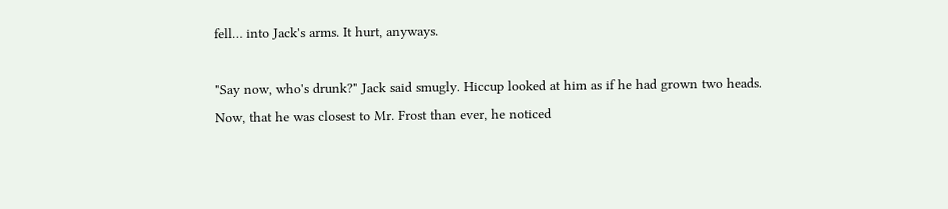fell… into Jack's arms. It hurt, anyways.

"Say now, who's drunk?" Jack said smugly. Hiccup looked at him as if he had grown two heads. Now, that he was closest to Mr. Frost than ever, he noticed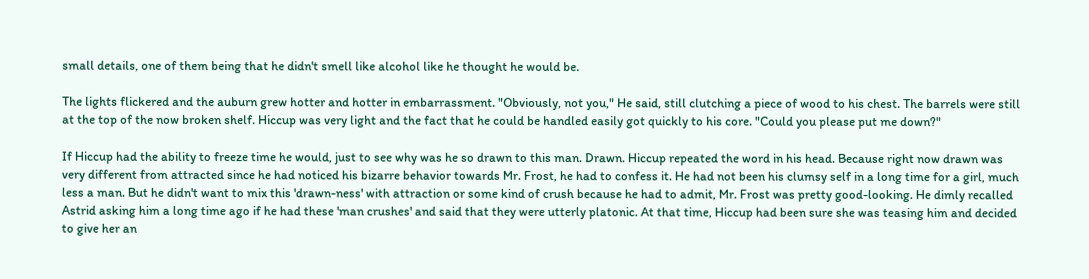small details, one of them being that he didn't smell like alcohol like he thought he would be.

The lights flickered and the auburn grew hotter and hotter in embarrassment. "Obviously, not you," He said, still clutching a piece of wood to his chest. The barrels were still at the top of the now broken shelf. Hiccup was very light and the fact that he could be handled easily got quickly to his core. "Could you please put me down?"

If Hiccup had the ability to freeze time he would, just to see why was he so drawn to this man. Drawn. Hiccup repeated the word in his head. Because right now drawn was very different from attracted since he had noticed his bizarre behavior towards Mr. Frost, he had to confess it. He had not been his clumsy self in a long time for a girl, much less a man. But he didn't want to mix this 'drawn-ness' with attraction or some kind of crush because he had to admit, Mr. Frost was pretty good-looking. He dimly recalled Astrid asking him a long time ago if he had these 'man crushes' and said that they were utterly platonic. At that time, Hiccup had been sure she was teasing him and decided to give her an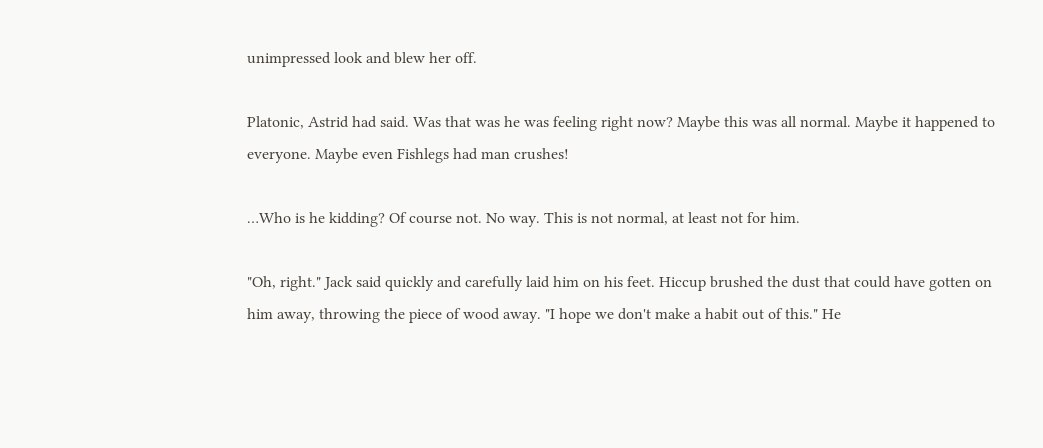unimpressed look and blew her off.

Platonic, Astrid had said. Was that was he was feeling right now? Maybe this was all normal. Maybe it happened to everyone. Maybe even Fishlegs had man crushes!

…Who is he kidding? Of course not. No way. This is not normal, at least not for him.

"Oh, right." Jack said quickly and carefully laid him on his feet. Hiccup brushed the dust that could have gotten on him away, throwing the piece of wood away. "I hope we don't make a habit out of this." He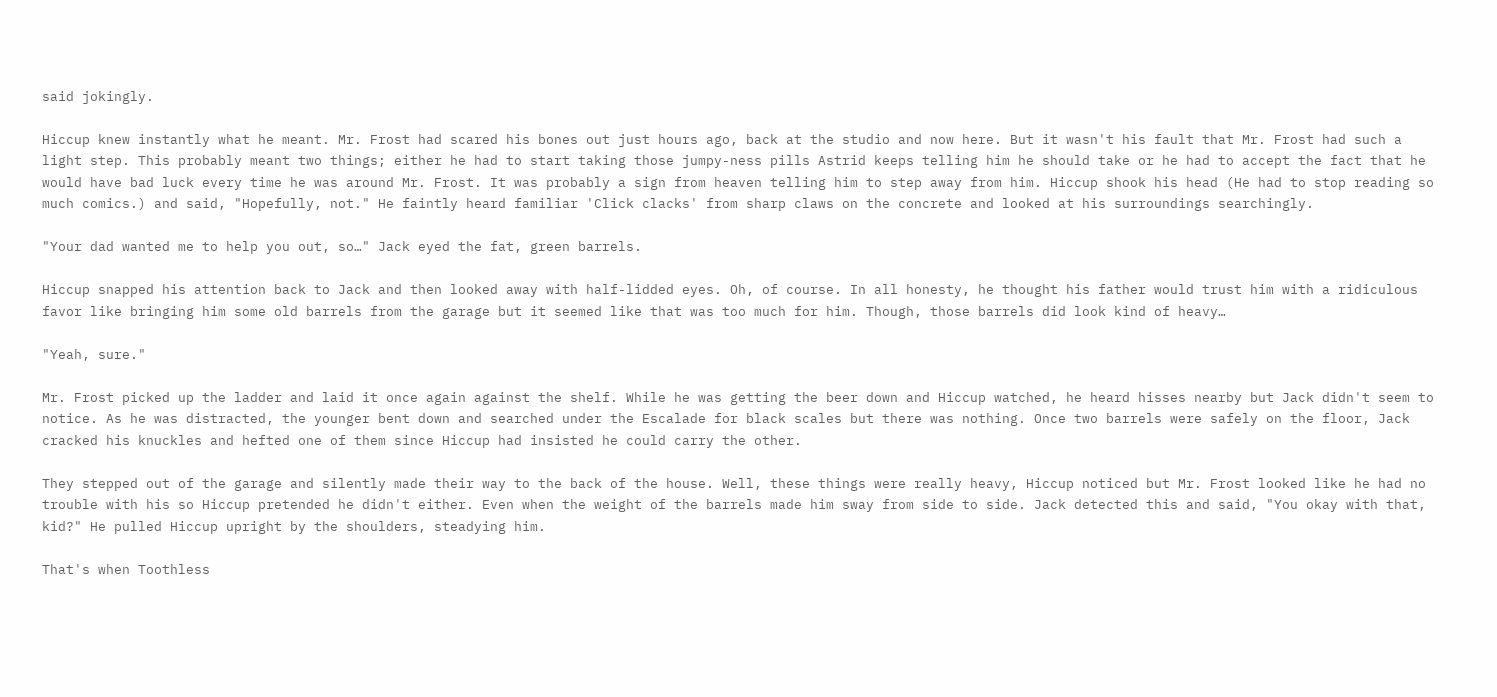said jokingly.

Hiccup knew instantly what he meant. Mr. Frost had scared his bones out just hours ago, back at the studio and now here. But it wasn't his fault that Mr. Frost had such a light step. This probably meant two things; either he had to start taking those jumpy-ness pills Astrid keeps telling him he should take or he had to accept the fact that he would have bad luck every time he was around Mr. Frost. It was probably a sign from heaven telling him to step away from him. Hiccup shook his head (He had to stop reading so much comics.) and said, "Hopefully, not." He faintly heard familiar 'Click clacks' from sharp claws on the concrete and looked at his surroundings searchingly.

"Your dad wanted me to help you out, so…" Jack eyed the fat, green barrels.

Hiccup snapped his attention back to Jack and then looked away with half-lidded eyes. Oh, of course. In all honesty, he thought his father would trust him with a ridiculous favor like bringing him some old barrels from the garage but it seemed like that was too much for him. Though, those barrels did look kind of heavy…

"Yeah, sure."

Mr. Frost picked up the ladder and laid it once again against the shelf. While he was getting the beer down and Hiccup watched, he heard hisses nearby but Jack didn't seem to notice. As he was distracted, the younger bent down and searched under the Escalade for black scales but there was nothing. Once two barrels were safely on the floor, Jack cracked his knuckles and hefted one of them since Hiccup had insisted he could carry the other.

They stepped out of the garage and silently made their way to the back of the house. Well, these things were really heavy, Hiccup noticed but Mr. Frost looked like he had no trouble with his so Hiccup pretended he didn't either. Even when the weight of the barrels made him sway from side to side. Jack detected this and said, "You okay with that, kid?" He pulled Hiccup upright by the shoulders, steadying him.

That's when Toothless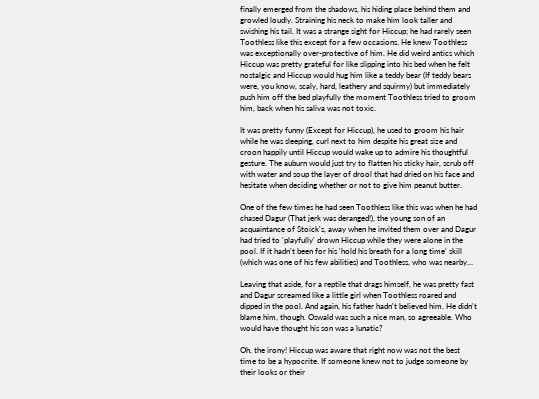finally emerged from the shadows, his hiding place behind them and growled loudly. Straining his neck to make him look taller and swishing his tail. It was a strange sight for Hiccup; he had rarely seen Toothless like this except for a few occasions. He knew Toothless was exceptionally over-protective of him. He did weird antics which Hiccup was pretty grateful for like slipping into his bed when he felt nostalgic and Hiccup would hug him like a teddy bear (If teddy bears were, you know, scaly, hard, leathery and squirmy) but immediately push him off the bed playfully the moment Toothless tried to groom him, back when his saliva was not toxic.

It was pretty funny (Except for Hiccup), he used to groom his hair while he was sleeping, curl next to him despite his great size and croon happily until Hiccup would wake up to admire his thoughtful gesture. The auburn would just try to flatten his sticky hair, scrub off with water and soup the layer of drool that had dried on his face and hesitate when deciding whether or not to give him peanut butter.

One of the few times he had seen Toothless like this was when he had chased Dagur (That jerk was deranged!), the young son of an acquaintance of Stoick's, away when he invited them over and Dagur had tried to 'playfully' drown Hiccup while they were alone in the pool. If it hadn't been for his 'hold his breath for a long time' skill (which was one of his few abilities) and Toothless, who was nearby…

Leaving that aside, for a reptile that drags himself, he was pretty fast and Dagur screamed like a little girl when Toothless roared and dipped in the pool. And again, his father hadn't believed him. He didn't blame him, though. Oswald was such a nice man, so agreeable. Who would have thought his son was a lunatic?

Oh, the irony! Hiccup was aware that right now was not the best time to be a hypocrite. If someone knew not to judge someone by their looks or their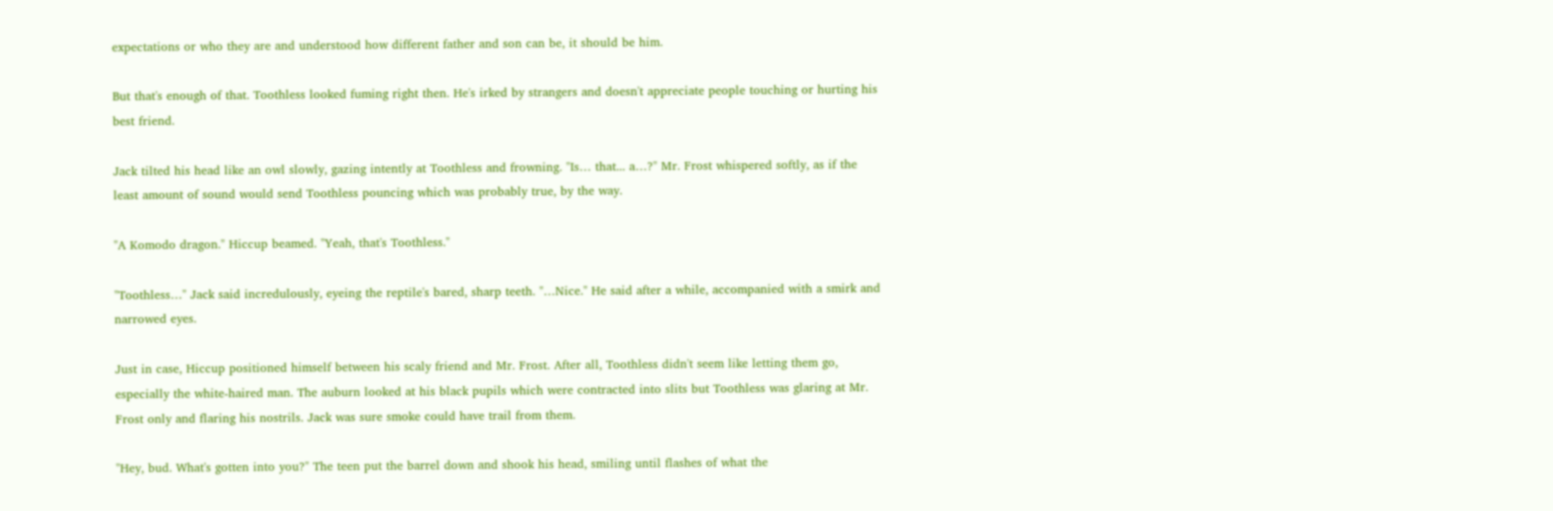expectations or who they are and understood how different father and son can be, it should be him.

But that's enough of that. Toothless looked fuming right then. He's irked by strangers and doesn't appreciate people touching or hurting his best friend.

Jack tilted his head like an owl slowly, gazing intently at Toothless and frowning. "Is… that... a…?" Mr. Frost whispered softly, as if the least amount of sound would send Toothless pouncing which was probably true, by the way.

"A Komodo dragon." Hiccup beamed. "Yeah, that's Toothless."

"Toothless…" Jack said incredulously, eyeing the reptile's bared, sharp teeth. "…Nice." He said after a while, accompanied with a smirk and narrowed eyes.

Just in case, Hiccup positioned himself between his scaly friend and Mr. Frost. After all, Toothless didn't seem like letting them go, especially the white-haired man. The auburn looked at his black pupils which were contracted into slits but Toothless was glaring at Mr. Frost only and flaring his nostrils. Jack was sure smoke could have trail from them.

"Hey, bud. What's gotten into you?" The teen put the barrel down and shook his head, smiling until flashes of what the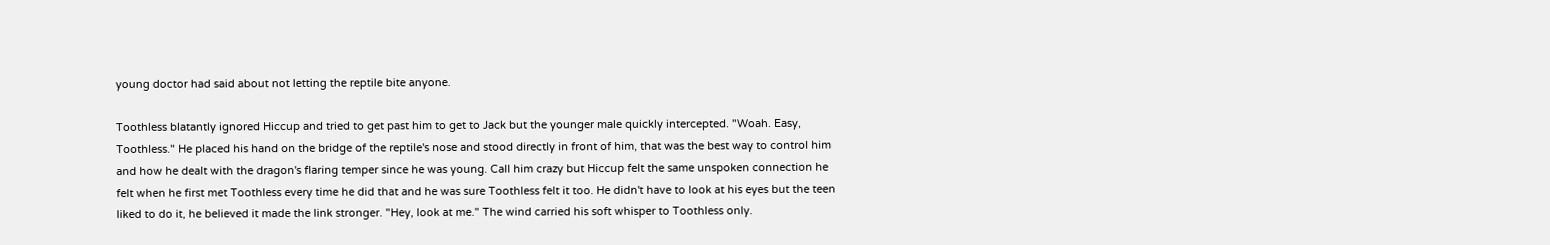young doctor had said about not letting the reptile bite anyone.

Toothless blatantly ignored Hiccup and tried to get past him to get to Jack but the younger male quickly intercepted. "Woah. Easy, Toothless." He placed his hand on the bridge of the reptile's nose and stood directly in front of him, that was the best way to control him and how he dealt with the dragon's flaring temper since he was young. Call him crazy but Hiccup felt the same unspoken connection he felt when he first met Toothless every time he did that and he was sure Toothless felt it too. He didn't have to look at his eyes but the teen liked to do it, he believed it made the link stronger. "Hey, look at me." The wind carried his soft whisper to Toothless only.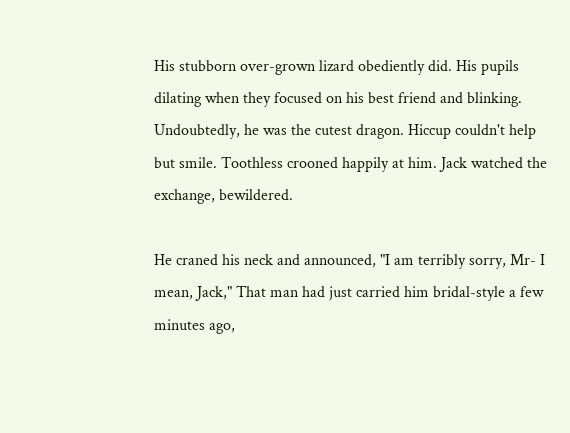His stubborn over-grown lizard obediently did. His pupils dilating when they focused on his best friend and blinking. Undoubtedly, he was the cutest dragon. Hiccup couldn't help but smile. Toothless crooned happily at him. Jack watched the exchange, bewildered.

He craned his neck and announced, "I am terribly sorry, Mr- I mean, Jack," That man had just carried him bridal-style a few minutes ago,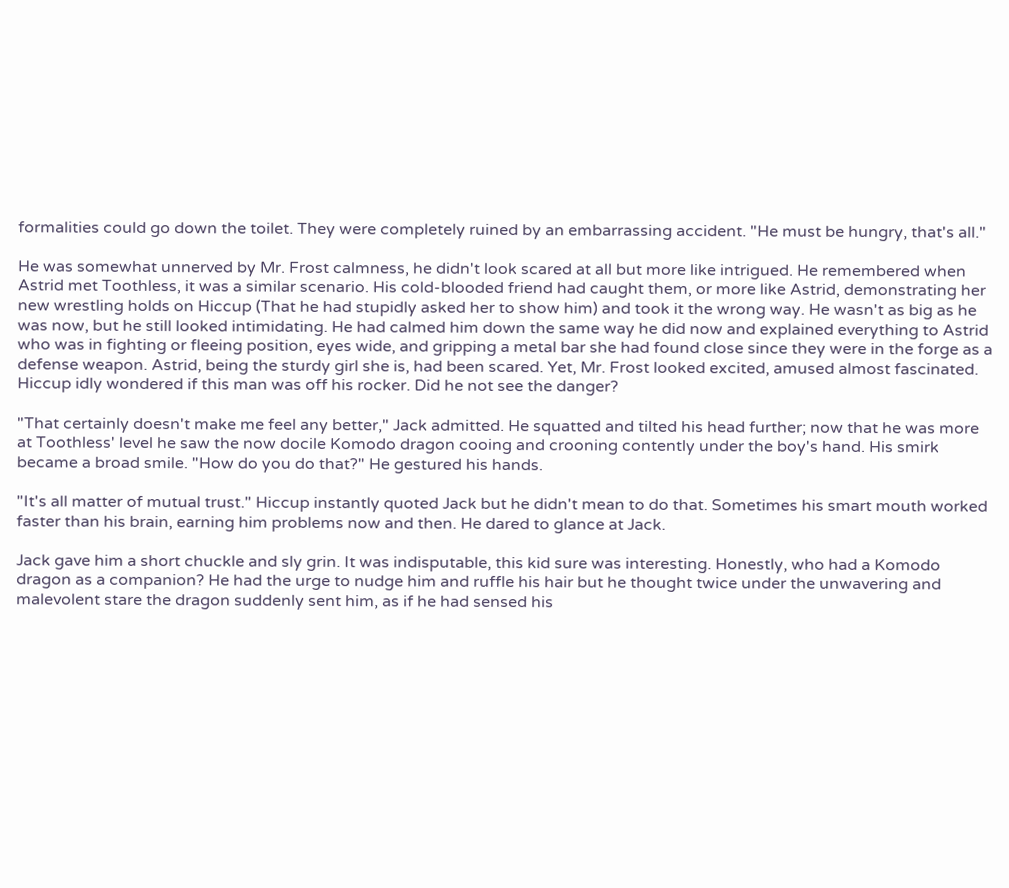formalities could go down the toilet. They were completely ruined by an embarrassing accident. "He must be hungry, that's all."

He was somewhat unnerved by Mr. Frost calmness, he didn't look scared at all but more like intrigued. He remembered when Astrid met Toothless, it was a similar scenario. His cold-blooded friend had caught them, or more like Astrid, demonstrating her new wrestling holds on Hiccup (That he had stupidly asked her to show him) and took it the wrong way. He wasn't as big as he was now, but he still looked intimidating. He had calmed him down the same way he did now and explained everything to Astrid who was in fighting or fleeing position, eyes wide, and gripping a metal bar she had found close since they were in the forge as a defense weapon. Astrid, being the sturdy girl she is, had been scared. Yet, Mr. Frost looked excited, amused almost fascinated. Hiccup idly wondered if this man was off his rocker. Did he not see the danger?

"That certainly doesn't make me feel any better," Jack admitted. He squatted and tilted his head further; now that he was more at Toothless' level he saw the now docile Komodo dragon cooing and crooning contently under the boy's hand. His smirk became a broad smile. "How do you do that?" He gestured his hands.

"It's all matter of mutual trust." Hiccup instantly quoted Jack but he didn't mean to do that. Sometimes his smart mouth worked faster than his brain, earning him problems now and then. He dared to glance at Jack.

Jack gave him a short chuckle and sly grin. It was indisputable, this kid sure was interesting. Honestly, who had a Komodo dragon as a companion? He had the urge to nudge him and ruffle his hair but he thought twice under the unwavering and malevolent stare the dragon suddenly sent him, as if he had sensed his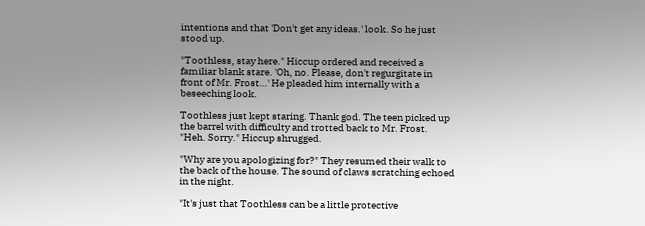intentions and that 'Don't get any ideas.' look. So he just stood up.

"Toothless, stay here." Hiccup ordered and received a familiar blank stare. 'Oh, no. Please, don't regurgitate in front of Mr. Frost…' He pleaded him internally with a beseeching look.

Toothless just kept staring. Thank god. The teen picked up the barrel with difficulty and trotted back to Mr. Frost. "Heh. Sorry." Hiccup shrugged.

"Why are you apologizing for?" They resumed their walk to the back of the house. The sound of claws scratching echoed in the night.

"It's just that Toothless can be a little protective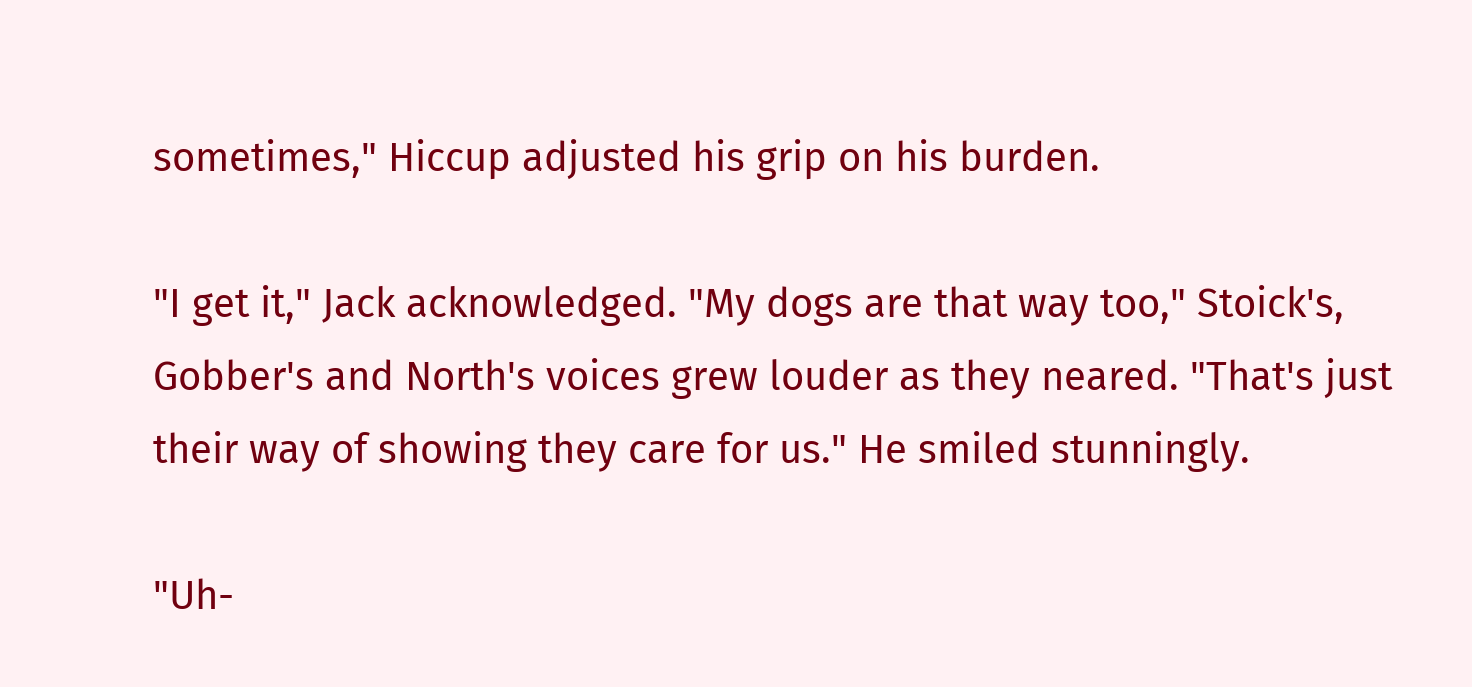sometimes," Hiccup adjusted his grip on his burden.

"I get it," Jack acknowledged. "My dogs are that way too," Stoick's, Gobber's and North's voices grew louder as they neared. "That's just their way of showing they care for us." He smiled stunningly.

"Uh-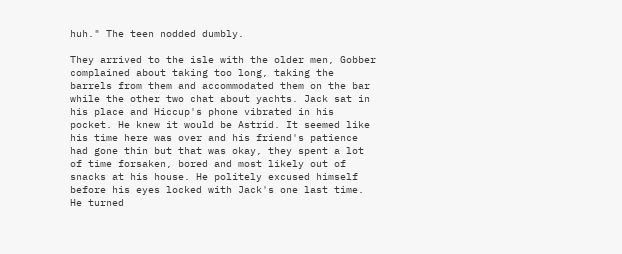huh." The teen nodded dumbly.

They arrived to the isle with the older men, Gobber complained about taking too long, taking the barrels from them and accommodated them on the bar while the other two chat about yachts. Jack sat in his place and Hiccup's phone vibrated in his pocket. He knew it would be Astrid. It seemed like his time here was over and his friend's patience had gone thin but that was okay, they spent a lot of time forsaken, bored and most likely out of snacks at his house. He politely excused himself before his eyes locked with Jack's one last time. He turned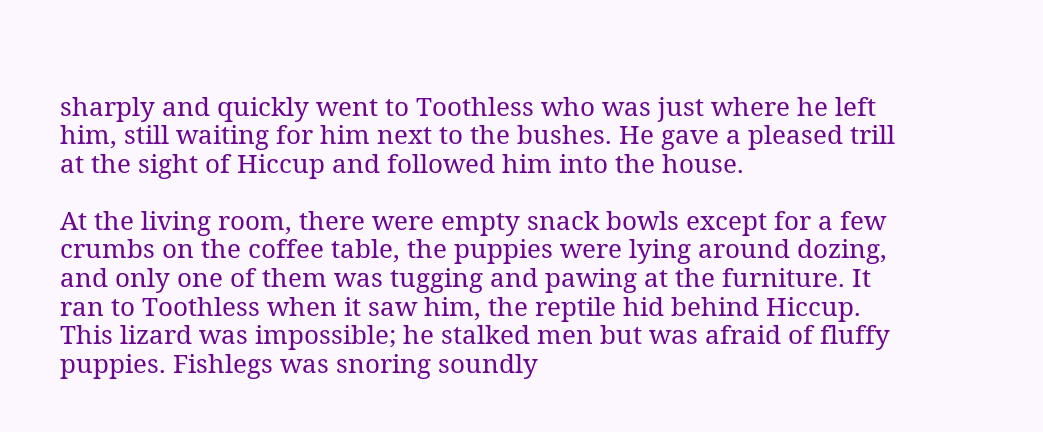sharply and quickly went to Toothless who was just where he left him, still waiting for him next to the bushes. He gave a pleased trill at the sight of Hiccup and followed him into the house.

At the living room, there were empty snack bowls except for a few crumbs on the coffee table, the puppies were lying around dozing, and only one of them was tugging and pawing at the furniture. It ran to Toothless when it saw him, the reptile hid behind Hiccup. This lizard was impossible; he stalked men but was afraid of fluffy puppies. Fishlegs was snoring soundly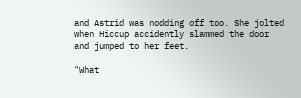and Astrid was nodding off too. She jolted when Hiccup accidently slammed the door and jumped to her feet.

"What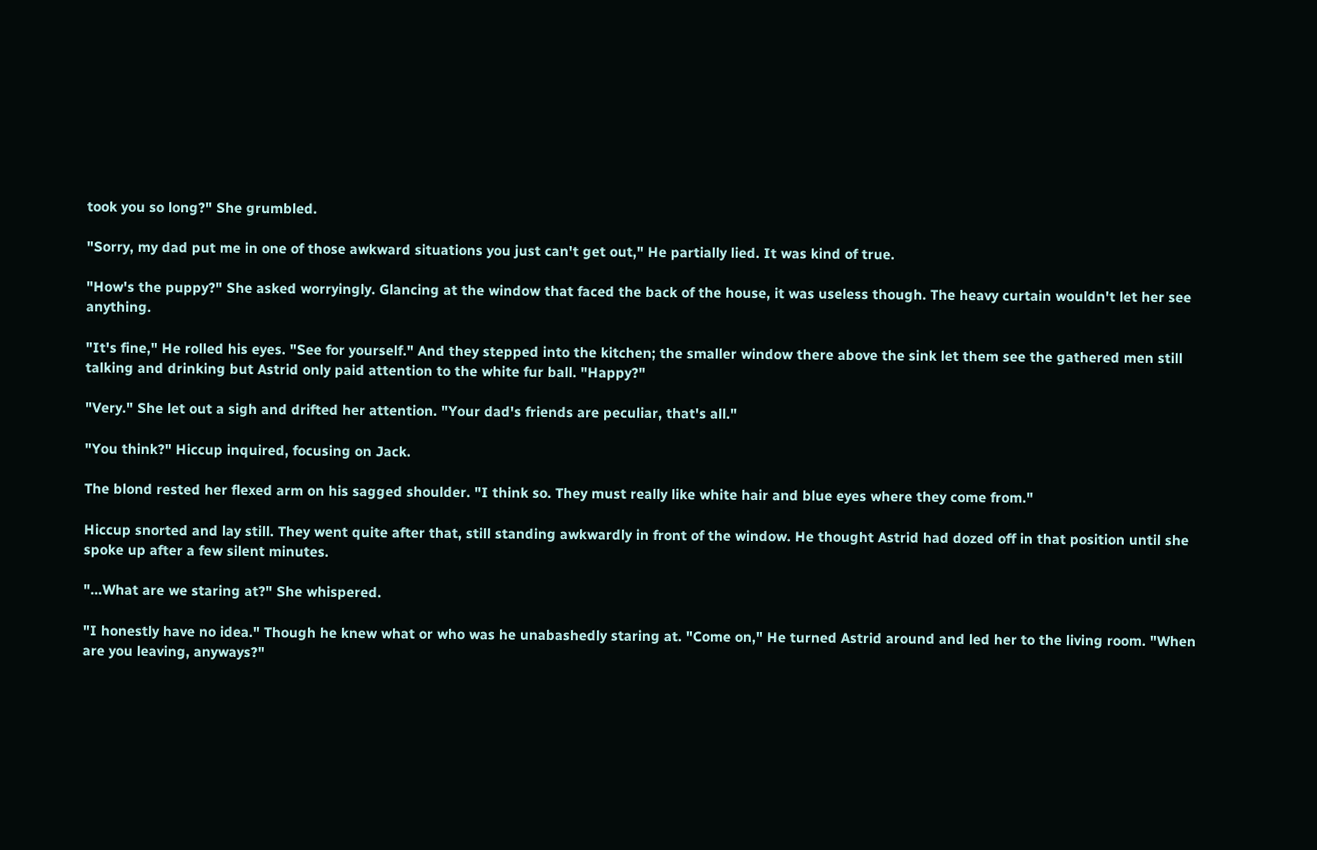took you so long?" She grumbled.

"Sorry, my dad put me in one of those awkward situations you just can't get out," He partially lied. It was kind of true.

"How's the puppy?" She asked worryingly. Glancing at the window that faced the back of the house, it was useless though. The heavy curtain wouldn't let her see anything.

"It's fine," He rolled his eyes. "See for yourself." And they stepped into the kitchen; the smaller window there above the sink let them see the gathered men still talking and drinking but Astrid only paid attention to the white fur ball. "Happy?"

"Very." She let out a sigh and drifted her attention. "Your dad's friends are peculiar, that's all."

"You think?" Hiccup inquired, focusing on Jack.

The blond rested her flexed arm on his sagged shoulder. "I think so. They must really like white hair and blue eyes where they come from."

Hiccup snorted and lay still. They went quite after that, still standing awkwardly in front of the window. He thought Astrid had dozed off in that position until she spoke up after a few silent minutes.

"…What are we staring at?" She whispered.

"I honestly have no idea." Though he knew what or who was he unabashedly staring at. "Come on," He turned Astrid around and led her to the living room. "When are you leaving, anyways?"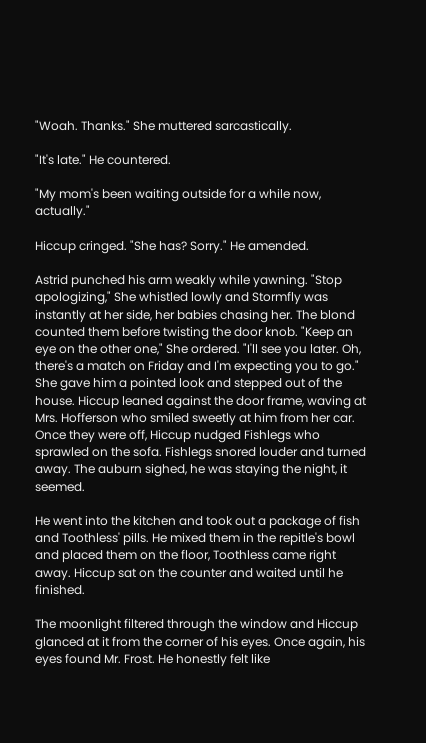"Woah. Thanks." She muttered sarcastically.

"It's late." He countered.

"My mom's been waiting outside for a while now, actually."

Hiccup cringed. "She has? Sorry." He amended.

Astrid punched his arm weakly while yawning. "Stop apologizing," She whistled lowly and Stormfly was instantly at her side, her babies chasing her. The blond counted them before twisting the door knob. "Keep an eye on the other one," She ordered. "I'll see you later. Oh, there's a match on Friday and I'm expecting you to go." She gave him a pointed look and stepped out of the house. Hiccup leaned against the door frame, waving at Mrs. Hofferson who smiled sweetly at him from her car. Once they were off, Hiccup nudged Fishlegs who sprawled on the sofa. Fishlegs snored louder and turned away. The auburn sighed, he was staying the night, it seemed.

He went into the kitchen and took out a package of fish and Toothless' pills. He mixed them in the repitle's bowl and placed them on the floor, Toothless came right away. Hiccup sat on the counter and waited until he finished.

The moonlight filtered through the window and Hiccup glanced at it from the corner of his eyes. Once again, his eyes found Mr. Frost. He honestly felt like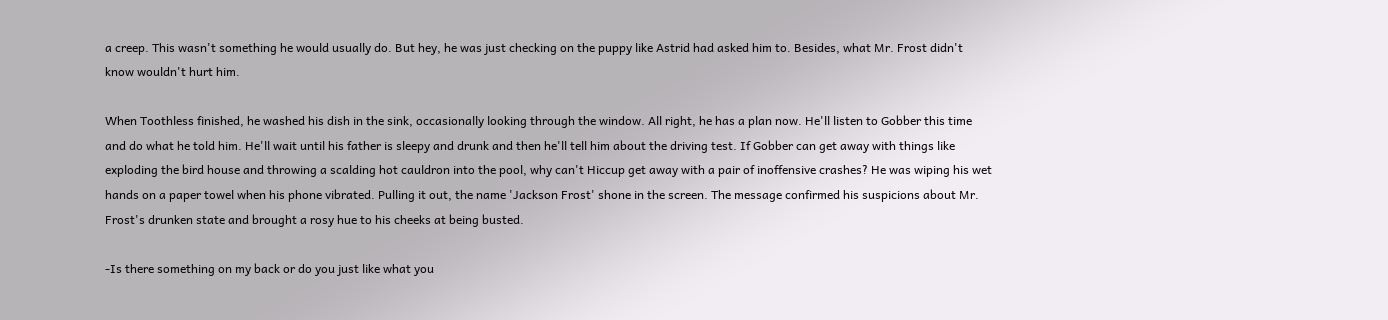a creep. This wasn't something he would usually do. But hey, he was just checking on the puppy like Astrid had asked him to. Besides, what Mr. Frost didn't know wouldn't hurt him.

When Toothless finished, he washed his dish in the sink, occasionally looking through the window. All right, he has a plan now. He'll listen to Gobber this time and do what he told him. He'll wait until his father is sleepy and drunk and then he'll tell him about the driving test. If Gobber can get away with things like exploding the bird house and throwing a scalding hot cauldron into the pool, why can't Hiccup get away with a pair of inoffensive crashes? He was wiping his wet hands on a paper towel when his phone vibrated. Pulling it out, the name 'Jackson Frost' shone in the screen. The message confirmed his suspicions about Mr. Frost's drunken state and brought a rosy hue to his cheeks at being busted.

-Is there something on my back or do you just like what you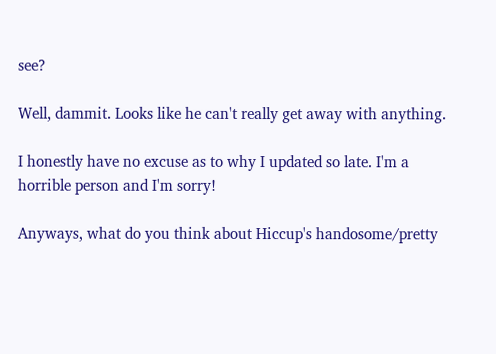see?

Well, dammit. Looks like he can't really get away with anything.

I honestly have no excuse as to why I updated so late. I'm a horrible person and I'm sorry!

Anyways, what do you think about Hiccup's handosome/pretty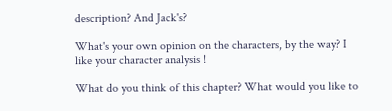description? And Jack's?

What's your own opinion on the characters, by the way? I like your character analysis !

What do you think of this chapter? What would you like to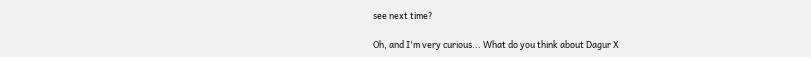see next time?

Oh, and I'm very curious... What do you think about Dagur X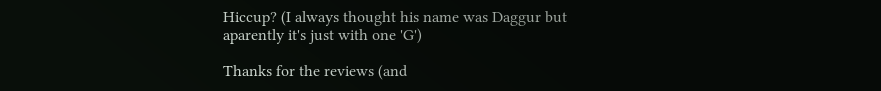Hiccup? (I always thought his name was Daggur but aparently it's just with one 'G')

Thanks for the reviews (and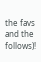the favs and the follows)!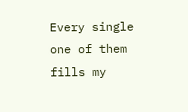Every single one of them fills my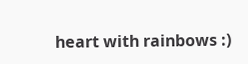heart with rainbows :)